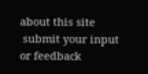about this site
 submit your input or feedback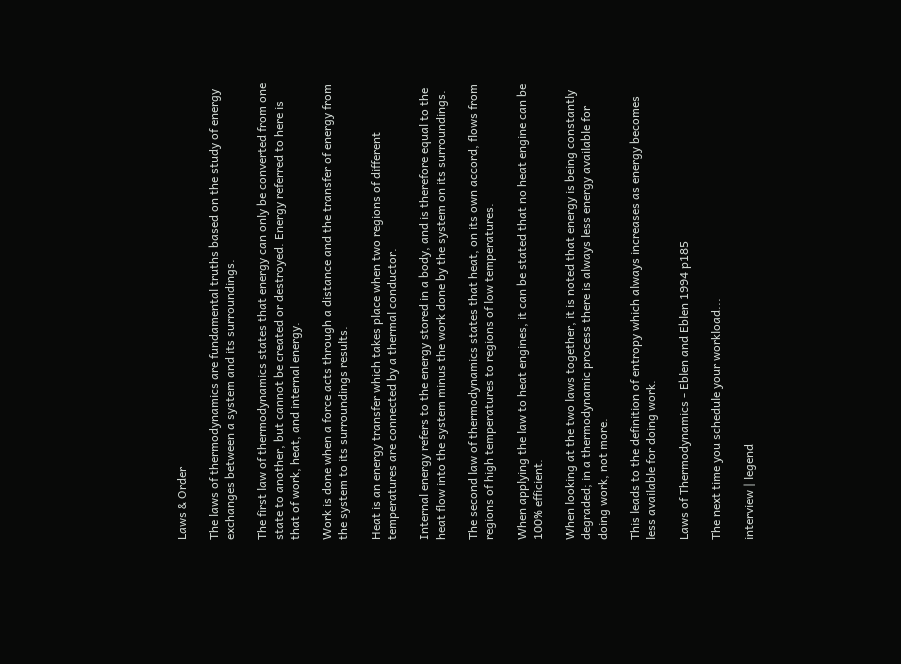Laws & Order

The laws of thermodynamics are fundamental truths based on the study of energy exchanges between a system and its surroundings.

The first law of thermodynamics states that energy can only be converted from one state to another, but cannot be created or destroyed. Energy referred to here is that of work, heat, and internal energy.

Work is done when a force acts through a distance and the transfer of energy from the system to its surroundings results.

Heat is an energy transfer which takes place when two regions of different temperatures are connected by a thermal conductor.

Internal energy refers to the energy stored in a body, and is therefore equal to the heat flow into the system minus the work done by the system on its surroundings.

The second law of thermodynamics states that heat, on its own accord, flows from regions of high temperatures to regions of low temperatures.

When applying the law to heat engines, it can be stated that no heat engine can be 100% efficient.

When looking at the two laws together, it is noted that energy is being constantly degraded; in a thermodynamic process there is always less energy available for doing work, not more.

This leads to the definition of entropy which always increases as energy becomes less available for doing work.

Laws of Thermodynamics - Eblen and Eblen 1994 p185

The next time you schedule your workload...

interview | legend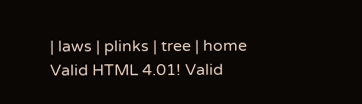| laws | plinks | tree | home
Valid HTML 4.01! Valid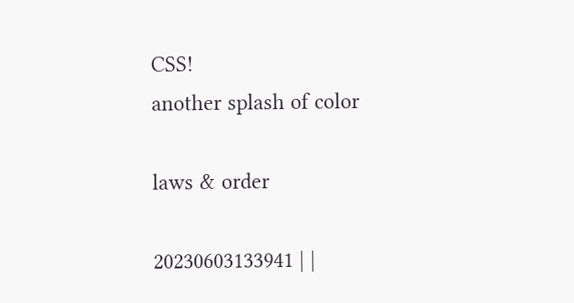CSS!
another splash of color

laws & order

20230603133941 | |